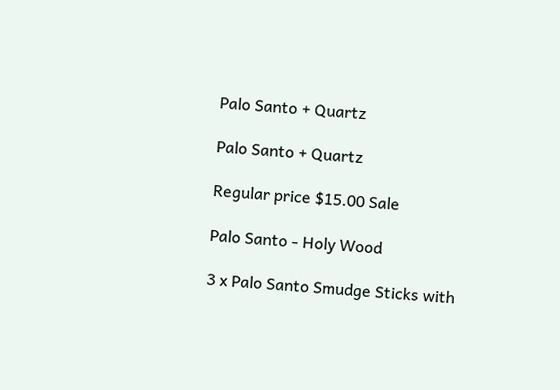Palo Santo + Quartz

Palo Santo + Quartz

Regular price $15.00 Sale

Palo Santo - Holy Wood

3 x Palo Santo Smudge Sticks with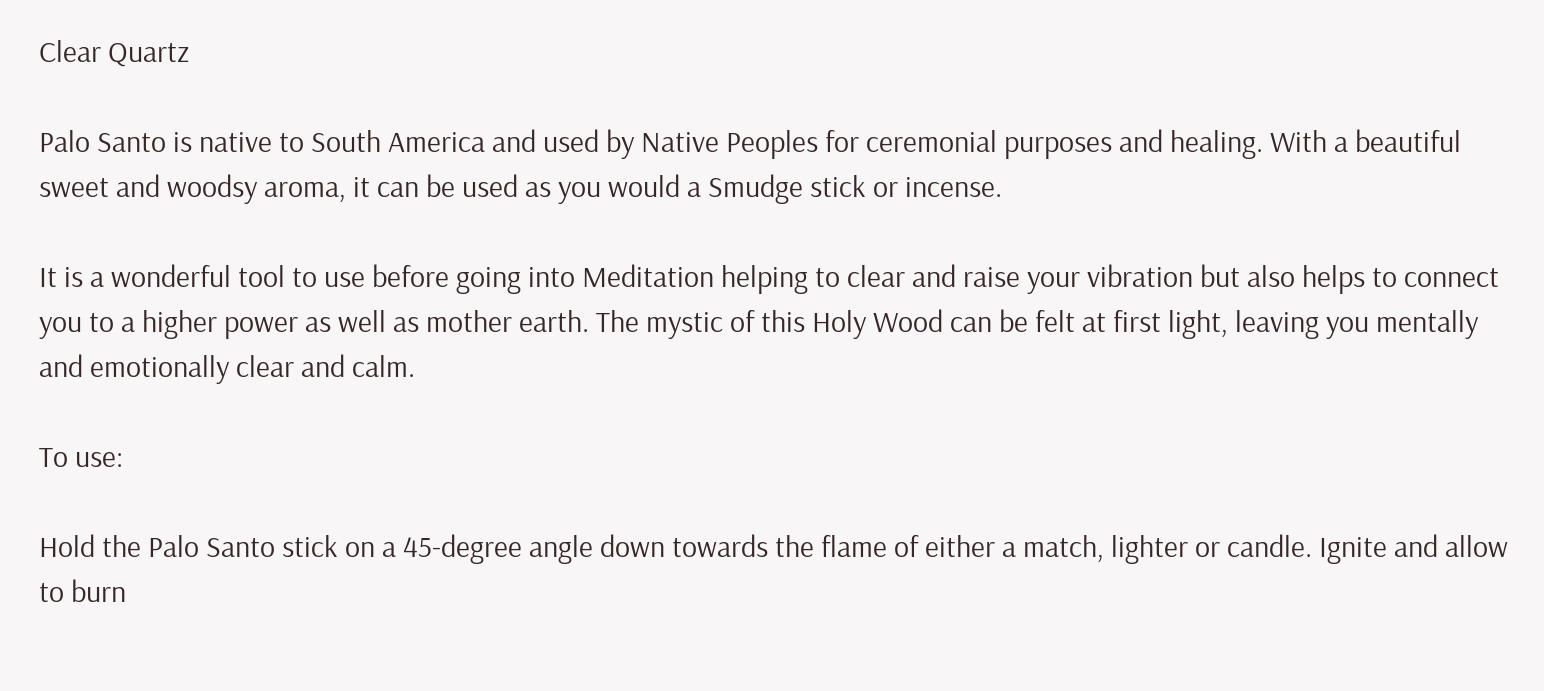Clear Quartz

Palo Santo is native to South America and used by Native Peoples for ceremonial purposes and healing. With a beautiful sweet and woodsy aroma, it can be used as you would a Smudge stick or incense.

It is a wonderful tool to use before going into Meditation helping to clear and raise your vibration but also helps to connect you to a higher power as well as mother earth. The mystic of this Holy Wood can be felt at first light, leaving you mentally and emotionally clear and calm.

To use:

Hold the Palo Santo stick on a 45-degree angle down towards the flame of either a match, lighter or candle. Ignite and allow to burn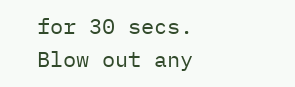for 30 secs. Blow out any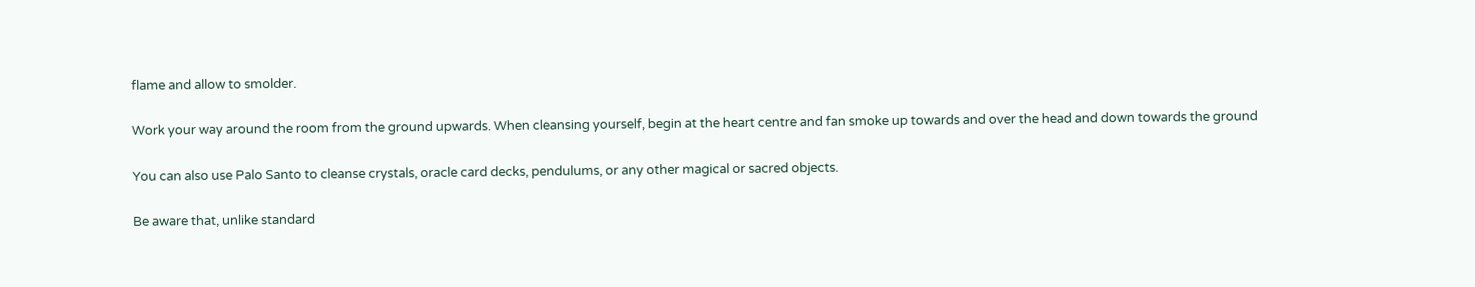flame and allow to smolder.

Work your way around the room from the ground upwards. When cleansing yourself, begin at the heart centre and fan smoke up towards and over the head and down towards the ground

You can also use Palo Santo to cleanse crystals, oracle card decks, pendulums, or any other magical or sacred objects.

Be aware that, unlike standard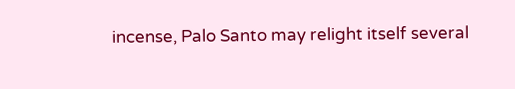incense, Palo Santo may relight itself several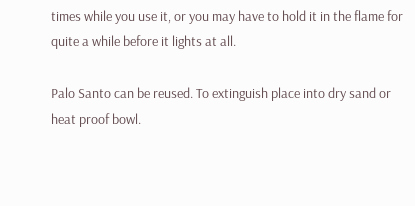times while you use it, or you may have to hold it in the flame for quite a while before it lights at all.

Palo Santo can be reused. To extinguish place into dry sand or heat proof bowl.